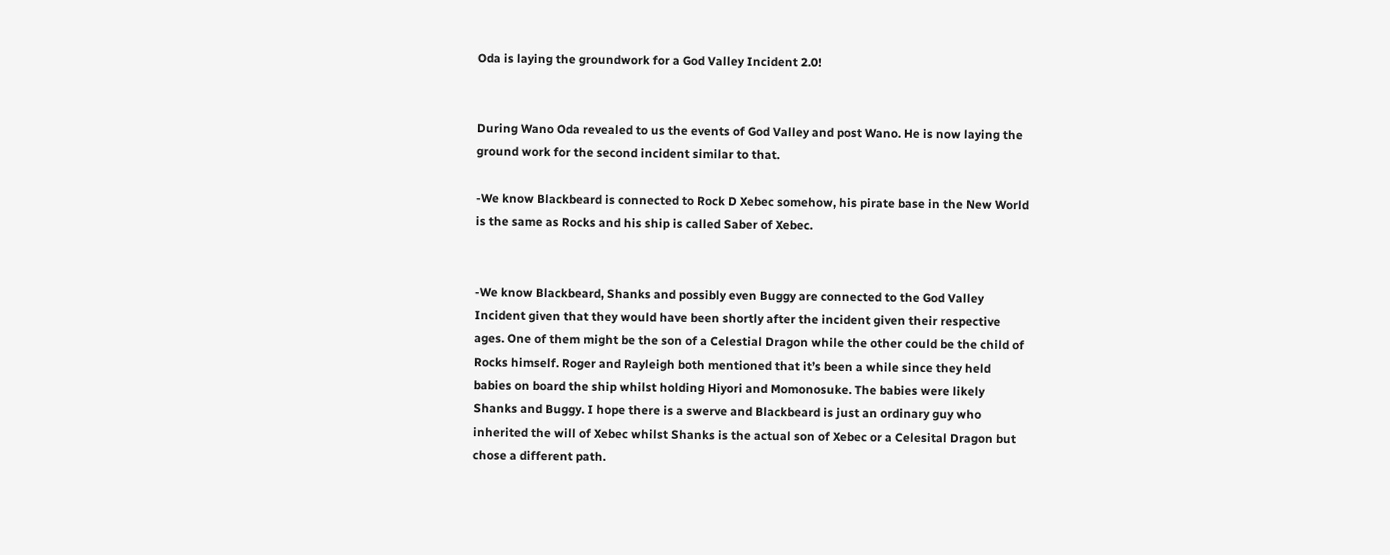Oda is laying the groundwork for a God Valley Incident 2.0!


During Wano Oda revealed to us the events of God Valley and post Wano. He is now laying the ground work for the second incident similar to that.

-We know Blackbeard is connected to Rock D Xebec somehow, his pirate base in the New World is the same as Rocks and his ship is called Saber of Xebec.


-We know Blackbeard, Shanks and possibly even Buggy are connected to the God Valley Incident given that they would have been shortly after the incident given their respective ages. One of them might be the son of a Celestial Dragon while the other could be the child of Rocks himself. Roger and Rayleigh both mentioned that it’s been a while since they held babies on board the ship whilst holding Hiyori and Momonosuke. The babies were likely Shanks and Buggy. I hope there is a swerve and Blackbeard is just an ordinary guy who inherited the will of Xebec whilst Shanks is the actual son of Xebec or a Celesital Dragon but chose a different path.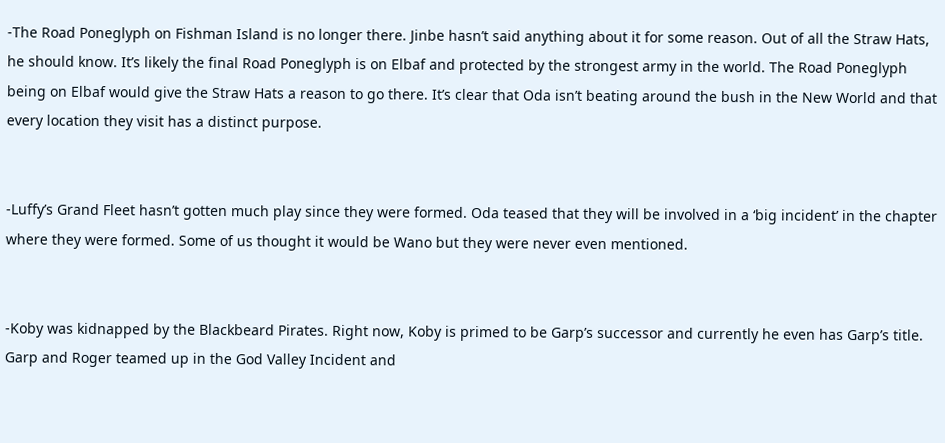-The Road Poneglyph on Fishman Island is no longer there. Jinbe hasn’t said anything about it for some reason. Out of all the Straw Hats, he should know. It’s likely the final Road Poneglyph is on Elbaf and protected by the strongest army in the world. The Road Poneglyph being on Elbaf would give the Straw Hats a reason to go there. It’s clear that Oda isn’t beating around the bush in the New World and that every location they visit has a distinct purpose.


-Luffy’s Grand Fleet hasn’t gotten much play since they were formed. Oda teased that they will be involved in a ‘big incident’ in the chapter where they were formed. Some of us thought it would be Wano but they were never even mentioned.


-Koby was kidnapped by the Blackbeard Pirates. Right now, Koby is primed to be Garp’s successor and currently he even has Garp’s title. Garp and Roger teamed up in the God Valley Incident and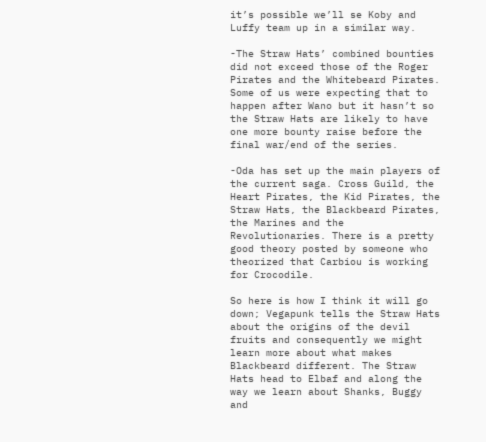it’s possible we’ll se Koby and Luffy team up in a similar way.

-The Straw Hats’ combined bounties did not exceed those of the Roger Pirates and the Whitebeard Pirates. Some of us were expecting that to happen after Wano but it hasn’t so the Straw Hats are likely to have one more bounty raise before the final war/end of the series.

-Oda has set up the main players of the current saga. Cross Guild, the Heart Pirates, the Kid Pirates, the Straw Hats, the Blackbeard Pirates, the Marines and the Revolutionaries. There is a pretty good theory posted by someone who theorized that Carbiou is working for Crocodile.

So here is how I think it will go down; Vegapunk tells the Straw Hats about the origins of the devil fruits and consequently we might learn more about what makes Blackbeard different. The Straw Hats head to Elbaf and along the way we learn about Shanks, Buggy and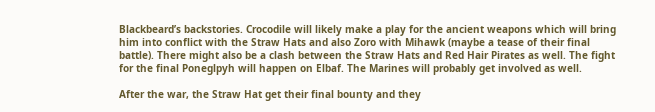Blackbeard’s backstories. Crocodile will likely make a play for the ancient weapons which will bring him into conflict with the Straw Hats and also Zoro with Mihawk (maybe a tease of their final battle). There might also be a clash between the Straw Hats and Red Hair Pirates as well. The fight for the final Poneglpyh will happen on Elbaf. The Marines will probably get involved as well.

After the war, the Straw Hat get their final bounty and they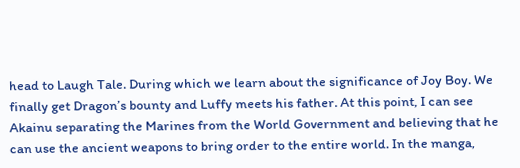head to Laugh Tale. During which we learn about the significance of Joy Boy. We finally get Dragon’s bounty and Luffy meets his father. At this point, I can see Akainu separating the Marines from the World Government and believing that he can use the ancient weapons to bring order to the entire world. In the manga,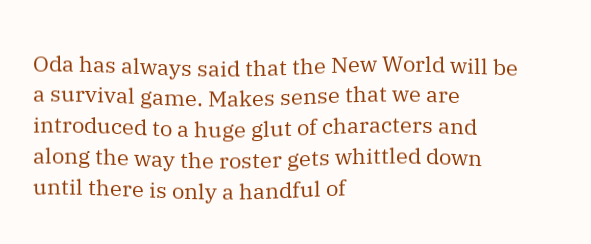Oda has always said that the New World will be a survival game. Makes sense that we are introduced to a huge glut of characters and along the way the roster gets whittled down until there is only a handful of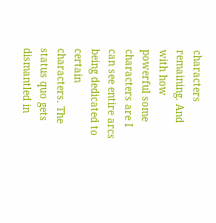characters remaining. And with how powerful some characters are I can see entire arcs being dedicated to certain characters. The status quo gets dismantled in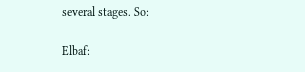several stages. So:

Elbaf: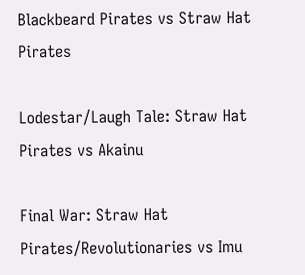Blackbeard Pirates vs Straw Hat Pirates

Lodestar/Laugh Tale: Straw Hat Pirates vs Akainu

Final War: Straw Hat Pirates/Revolutionaries vs Imu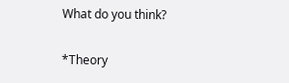What do you think?

*Theory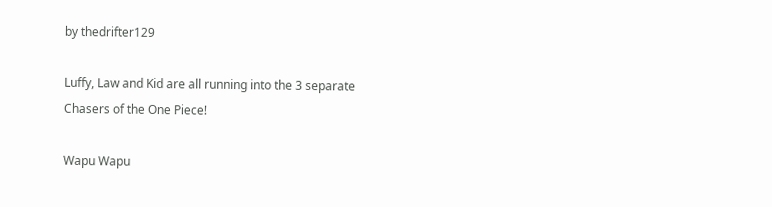by thedrifter129

Luffy, Law and Kid are all running into the 3 separate Chasers of the One Piece!

Wapu Wapu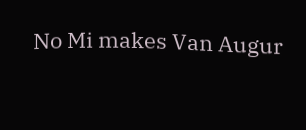No Mi makes Van Augur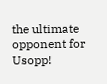the ultimate opponent for Usopp!